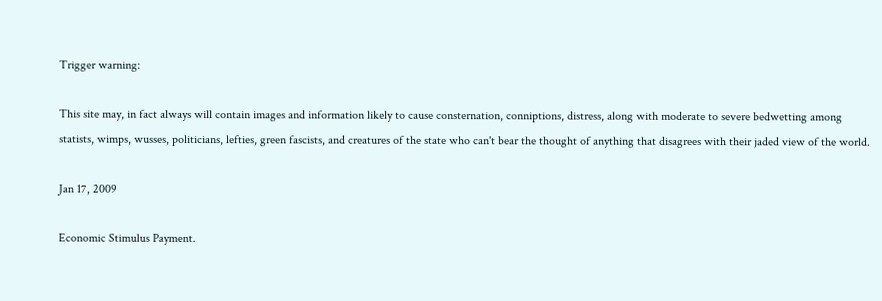Trigger warning:

This site may, in fact always will contain images and information likely to cause consternation, conniptions, distress, along with moderate to severe bedwetting among statists, wimps, wusses, politicians, lefties, green fascists, and creatures of the state who can't bear the thought of anything that disagrees with their jaded view of the world.

Jan 17, 2009

Economic Stimulus Payment.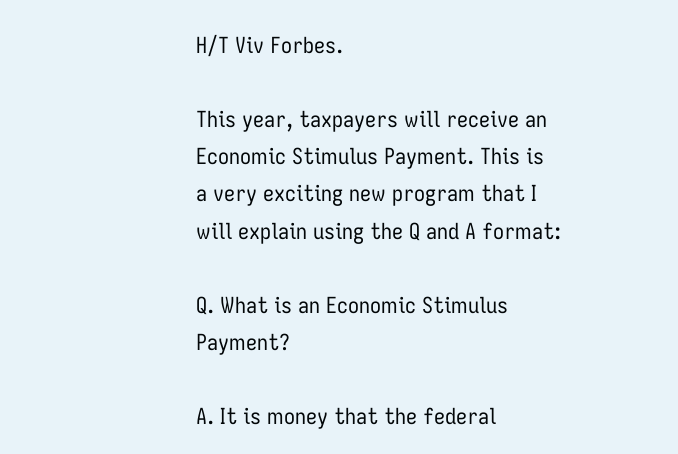H/T Viv Forbes.

This year, taxpayers will receive an Economic Stimulus Payment. This is
a very exciting new program that I will explain using the Q and A format:

Q. What is an Economic Stimulus Payment?

A. It is money that the federal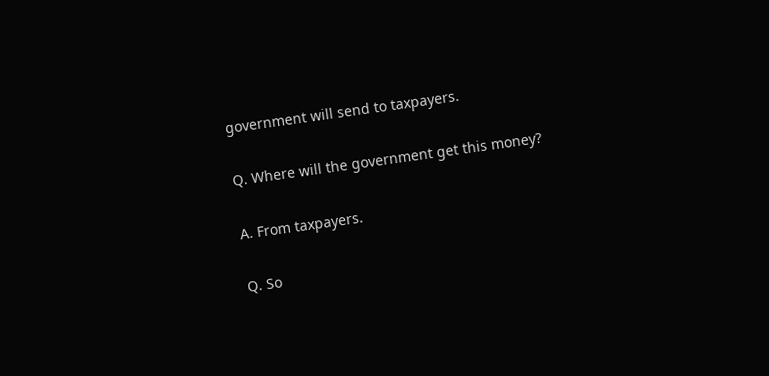government will send to taxpayers.

Q. Where will the government get this money?

A. From taxpayers.

Q. So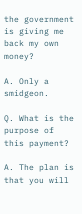the government is giving me back my own money?

A. Only a smidgeon.

Q. What is the purpose of this payment?

A. The plan is that you will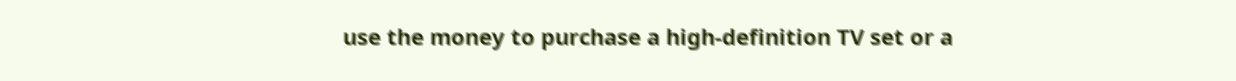use the money to purchase a high-definition TV set or a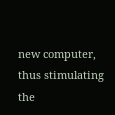new computer, thus stimulating the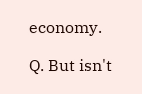economy.

Q. But isn't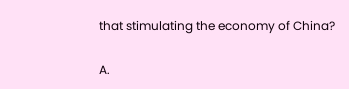that stimulating the economy of China?

A.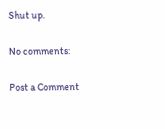Shut up.

No comments:

Post a Comment